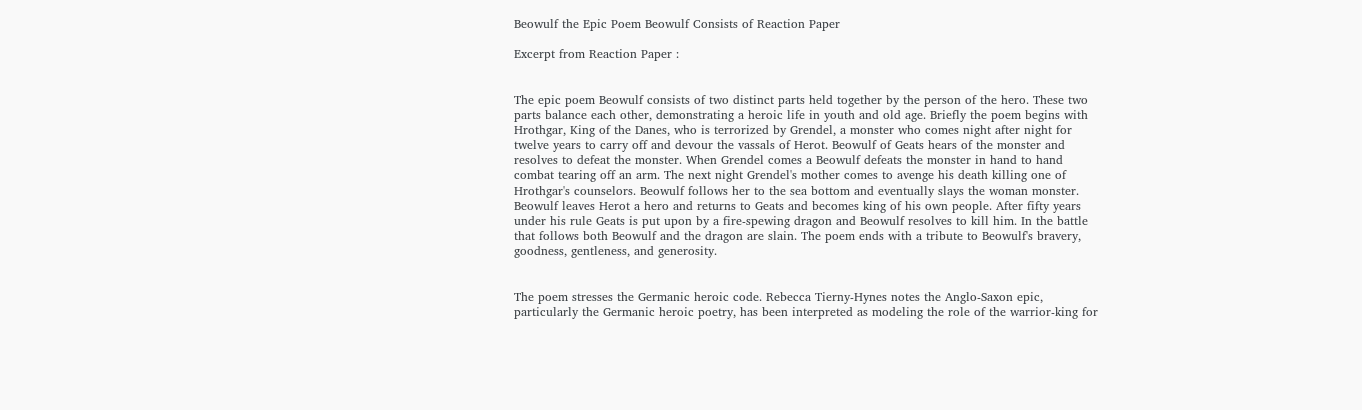Beowulf the Epic Poem Beowulf Consists of Reaction Paper

Excerpt from Reaction Paper :


The epic poem Beowulf consists of two distinct parts held together by the person of the hero. These two parts balance each other, demonstrating a heroic life in youth and old age. Briefly the poem begins with Hrothgar, King of the Danes, who is terrorized by Grendel, a monster who comes night after night for twelve years to carry off and devour the vassals of Herot. Beowulf of Geats hears of the monster and resolves to defeat the monster. When Grendel comes a Beowulf defeats the monster in hand to hand combat tearing off an arm. The next night Grendel's mother comes to avenge his death killing one of Hrothgar's counselors. Beowulf follows her to the sea bottom and eventually slays the woman monster. Beowulf leaves Herot a hero and returns to Geats and becomes king of his own people. After fifty years under his rule Geats is put upon by a fire-spewing dragon and Beowulf resolves to kill him. In the battle that follows both Beowulf and the dragon are slain. The poem ends with a tribute to Beowulf's bravery, goodness, gentleness, and generosity.


The poem stresses the Germanic heroic code. Rebecca Tierny-Hynes notes the Anglo-Saxon epic, particularly the Germanic heroic poetry, has been interpreted as modeling the role of the warrior-king for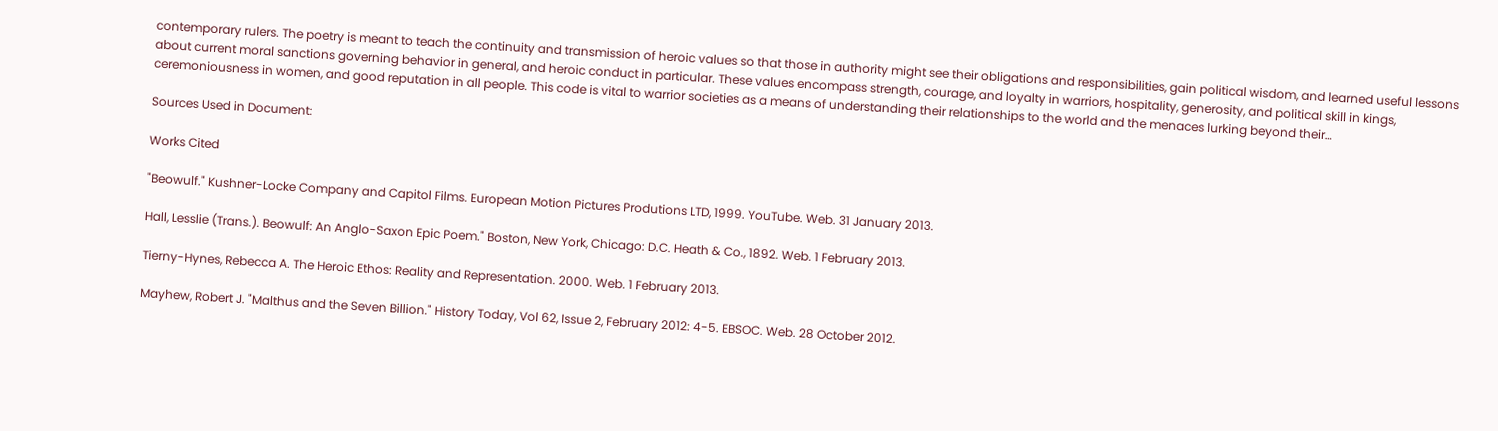contemporary rulers. The poetry is meant to teach the continuity and transmission of heroic values so that those in authority might see their obligations and responsibilities, gain political wisdom, and learned useful lessons about current moral sanctions governing behavior in general, and heroic conduct in particular. These values encompass strength, courage, and loyalty in warriors, hospitality, generosity, and political skill in kings, ceremoniousness in women, and good reputation in all people. This code is vital to warrior societies as a means of understanding their relationships to the world and the menaces lurking beyond their…

Sources Used in Document:

Works Cited

"Beowulf." Kushner-Locke Company and Capitol Films. European Motion Pictures Produtions LTD, 1999. YouTube. Web. 31 January 2013.

Hall, Lesslie (Trans.). Beowulf: An Anglo-Saxon Epic Poem." Boston, New York, Chicago: D.C. Heath & Co., 1892. Web. 1 February 2013.

Tierny-Hynes, Rebecca A. The Heroic Ethos: Reality and Representation. 2000. Web. 1 February 2013.

Mayhew, Robert J. "Malthus and the Seven Billion." History Today, Vol 62, Issue 2, February 2012: 4-5. EBSOC. Web. 28 October 2012.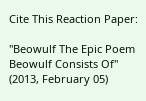Cite This Reaction Paper:

"Beowulf The Epic Poem Beowulf Consists Of" (2013, February 05)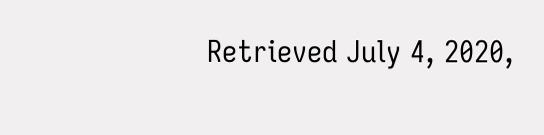Retrieved July 4, 2020,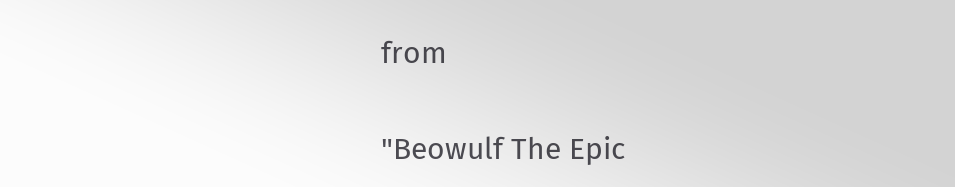from

"Beowulf The Epic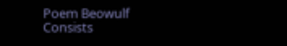Poem Beowulf Consists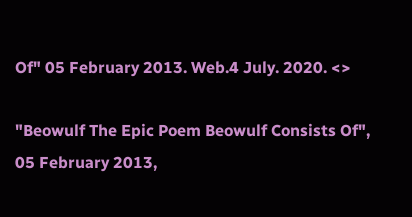Of" 05 February 2013. Web.4 July. 2020. <>

"Beowulf The Epic Poem Beowulf Consists Of", 05 February 2013,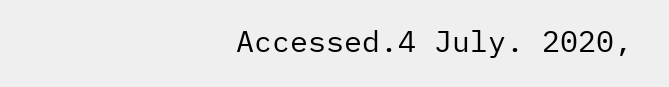Accessed.4 July. 2020,